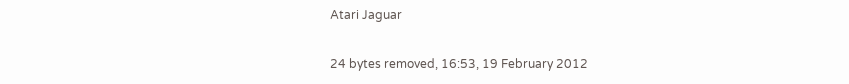Atari Jaguar

24 bytes removed, 16:53, 19 February 2012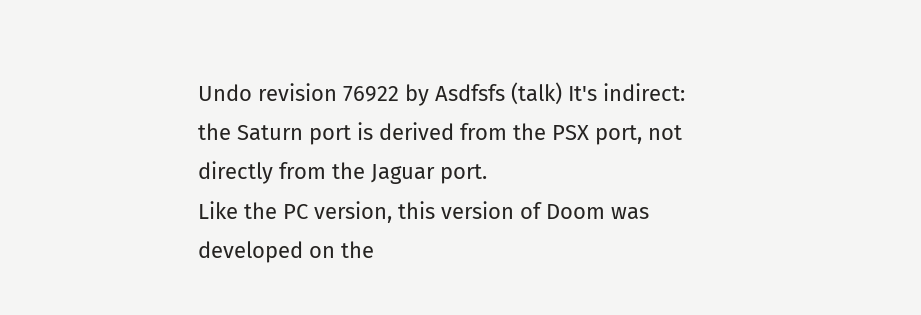Undo revision 76922 by Asdfsfs (talk) It's indirect: the Saturn port is derived from the PSX port, not directly from the Jaguar port.
Like the PC version, this version of Doom was developed on the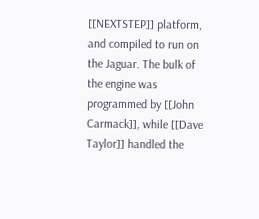[[NEXTSTEP]] platform, and compiled to run on the Jaguar. The bulk of the engine was programmed by [[John Carmack]], while [[Dave Taylor]] handled the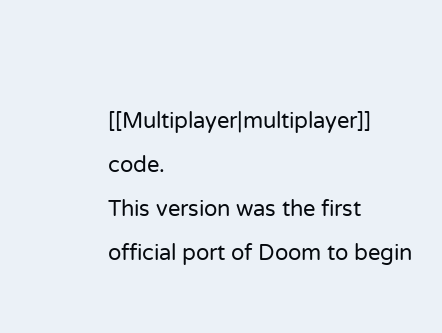[[Multiplayer|multiplayer]] code.
This version was the first official port of Doom to begin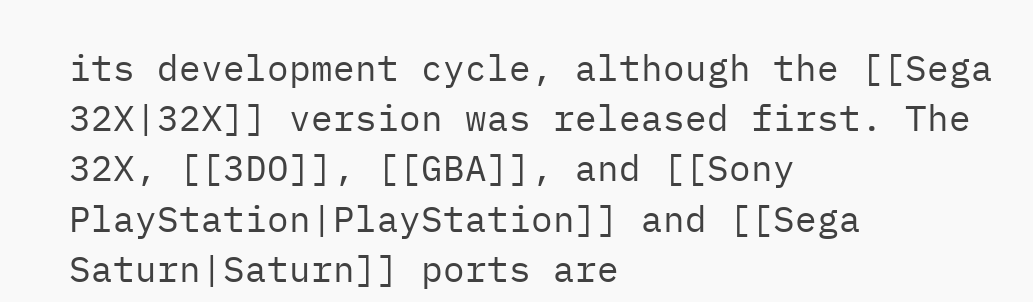its development cycle, although the [[Sega 32X|32X]] version was released first. The 32X, [[3DO]], [[GBA]], and [[Sony PlayStation|PlayStation]] and [[Sega Saturn|Saturn]] ports are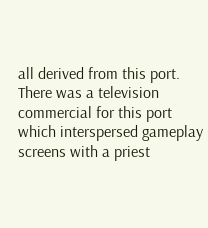all derived from this port.
There was a television commercial for this port which interspersed gameplay screens with a priest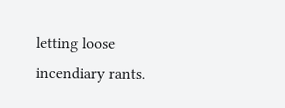letting loose incendiary rants.